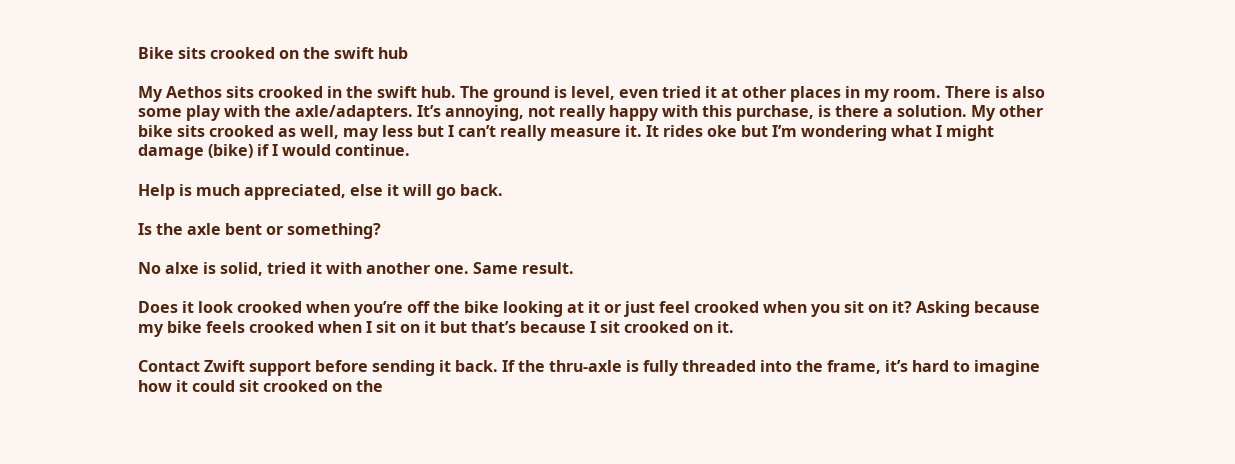Bike sits crooked on the swift hub

My Aethos sits crooked in the swift hub. The ground is level, even tried it at other places in my room. There is also some play with the axle/adapters. It’s annoying, not really happy with this purchase, is there a solution. My other bike sits crooked as well, may less but I can’t really measure it. It rides oke but I’m wondering what I might damage (bike) if I would continue.

Help is much appreciated, else it will go back.

Is the axle bent or something?

No alxe is solid, tried it with another one. Same result.

Does it look crooked when you’re off the bike looking at it or just feel crooked when you sit on it? Asking because my bike feels crooked when I sit on it but that’s because I sit crooked on it.

Contact Zwift support before sending it back. If the thru-axle is fully threaded into the frame, it’s hard to imagine how it could sit crooked on the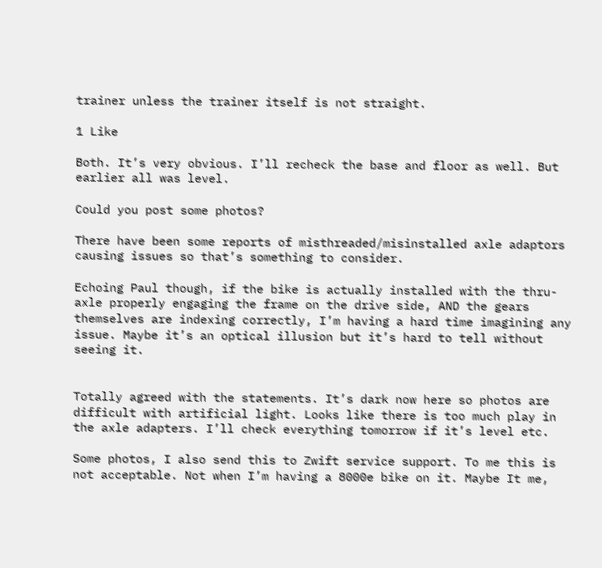trainer unless the trainer itself is not straight.

1 Like

Both. It’s very obvious. I’ll recheck the base and floor as well. But earlier all was level.

Could you post some photos?

There have been some reports of misthreaded/misinstalled axle adaptors causing issues so that’s something to consider.

Echoing Paul though, if the bike is actually installed with the thru-axle properly engaging the frame on the drive side, AND the gears themselves are indexing correctly, I’m having a hard time imagining any issue. Maybe it’s an optical illusion but it’s hard to tell without seeing it.


Totally agreed with the statements. It’s dark now here so photos are difficult with artificial light. Looks like there is too much play in the axle adapters. I’ll check everything tomorrow if it’s level etc.

Some photos, I also send this to Zwift service support. To me this is not acceptable. Not when I’m having a 8000e bike on it. Maybe It me,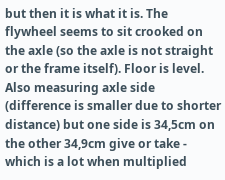but then it is what it is. The flywheel seems to sit crooked on the axle (so the axle is not straight or the frame itself). Floor is level. Also measuring axle side (difference is smaller due to shorter distance) but one side is 34,5cm on the other 34,9cm give or take - which is a lot when multiplied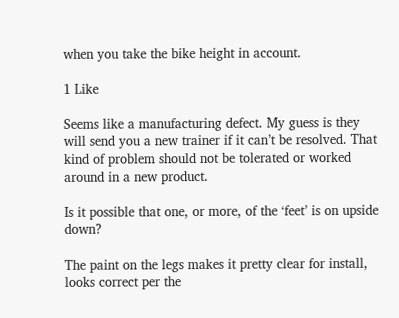when you take the bike height in account.

1 Like

Seems like a manufacturing defect. My guess is they will send you a new trainer if it can’t be resolved. That kind of problem should not be tolerated or worked around in a new product.

Is it possible that one, or more, of the ‘feet’ is on upside down?

The paint on the legs makes it pretty clear for install, looks correct per the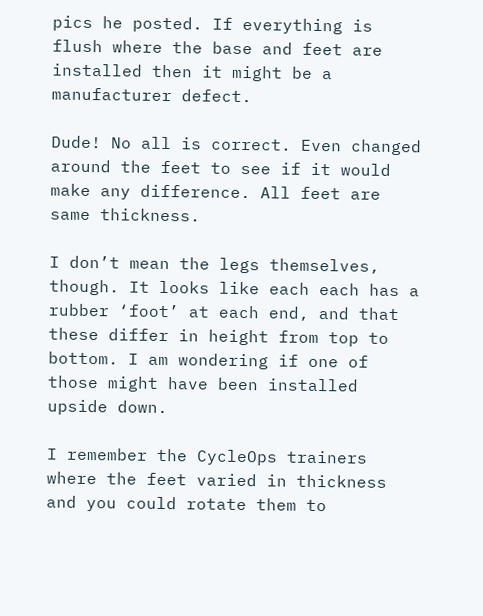pics he posted. If everything is flush where the base and feet are installed then it might be a manufacturer defect.

Dude! No all is correct. Even changed around the feet to see if it would make any difference. All feet are same thickness.

I don’t mean the legs themselves, though. It looks like each each has a rubber ‘foot’ at each end, and that these differ in height from top to bottom. I am wondering if one of those might have been installed upside down.

I remember the CycleOps trainers where the feet varied in thickness and you could rotate them to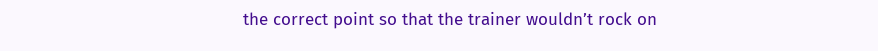the correct point so that the trainer wouldn’t rock on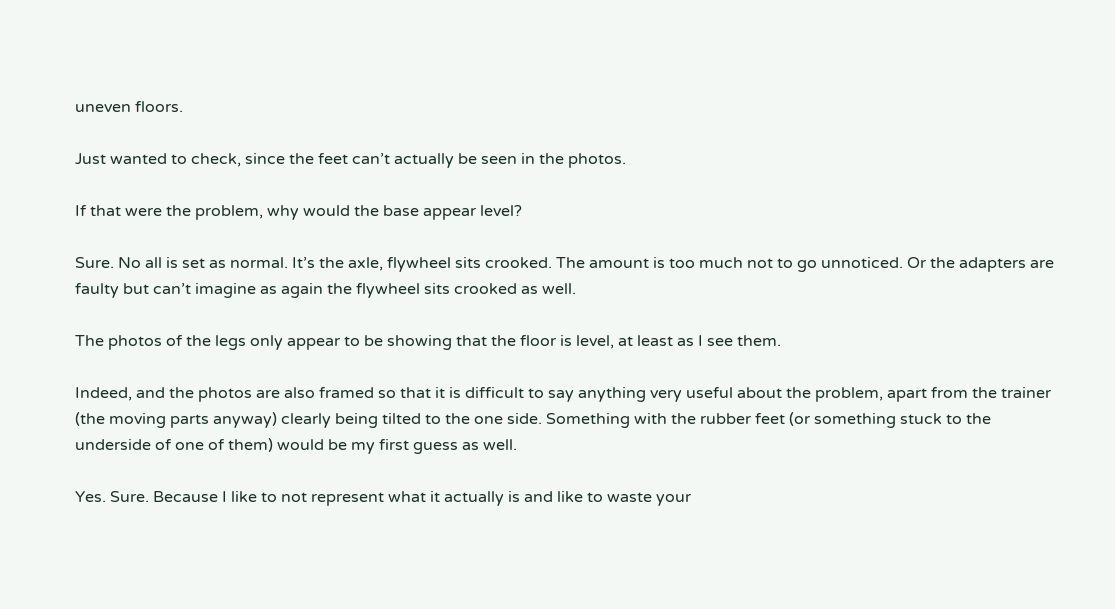uneven floors.

Just wanted to check, since the feet can’t actually be seen in the photos.

If that were the problem, why would the base appear level?

Sure. No all is set as normal. It’s the axle, flywheel sits crooked. The amount is too much not to go unnoticed. Or the adapters are faulty but can’t imagine as again the flywheel sits crooked as well.

The photos of the legs only appear to be showing that the floor is level, at least as I see them.

Indeed, and the photos are also framed so that it is difficult to say anything very useful about the problem, apart from the trainer (the moving parts anyway) clearly being tilted to the one side. Something with the rubber feet (or something stuck to the underside of one of them) would be my first guess as well.

Yes. Sure. Because I like to not represent what it actually is and like to waste your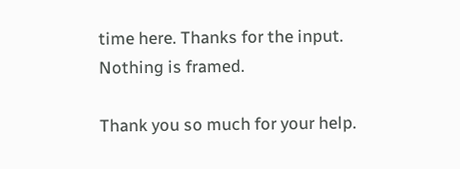time here. Thanks for the input. Nothing is framed.

Thank you so much for your help.